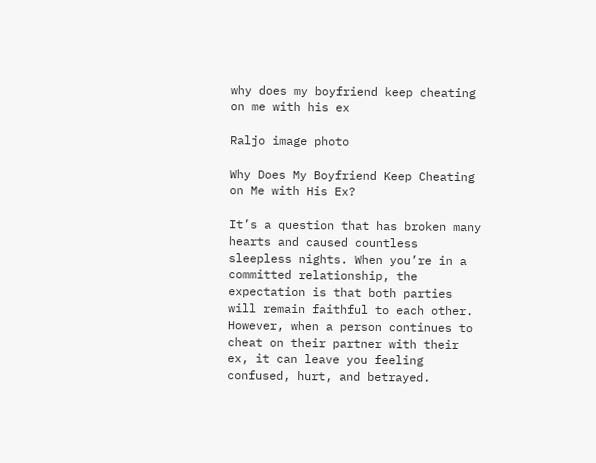why does my boyfriend keep cheating on me with his ex

Raljo image photo

Why Does My Boyfriend Keep Cheating on Me with His Ex?

It’s a question that has broken many hearts and caused countless sleepless nights. When you’re in a committed relationship, the expectation is that both parties will remain faithful to each other. However, when a person continues to cheat on their partner with their ex, it can leave you feeling confused, hurt, and betrayed.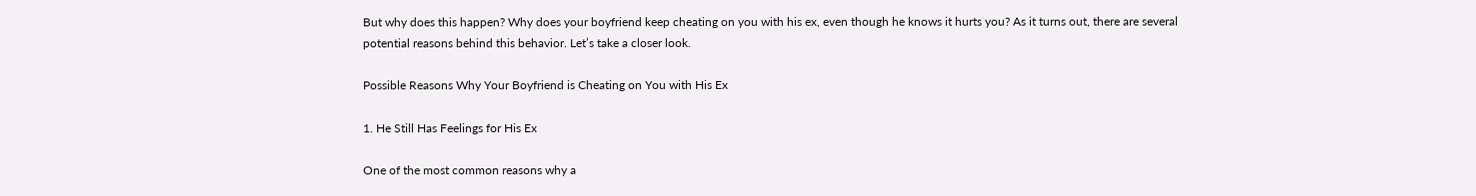But why does this happen? Why does your boyfriend keep cheating on you with his ex, even though he knows it hurts you? As it turns out, there are several potential reasons behind this behavior. Let’s take a closer look.

Possible Reasons Why Your Boyfriend is Cheating on You with His Ex

1. He Still Has Feelings for His Ex

One of the most common reasons why a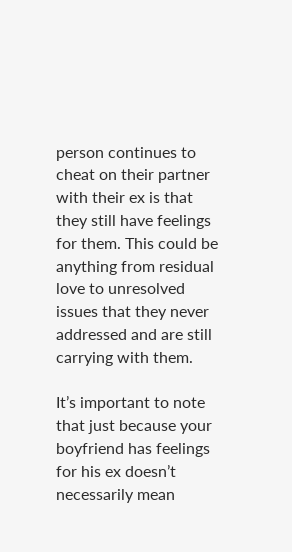person continues to cheat on their partner with their ex is that they still have feelings for them. This could be anything from residual love to unresolved issues that they never addressed and are still carrying with them.

It’s important to note that just because your boyfriend has feelings for his ex doesn’t necessarily mean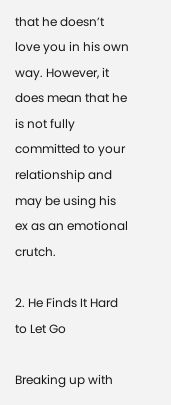that he doesn’t love you in his own way. However, it does mean that he is not fully committed to your relationship and may be using his ex as an emotional crutch.

2. He Finds It Hard to Let Go

Breaking up with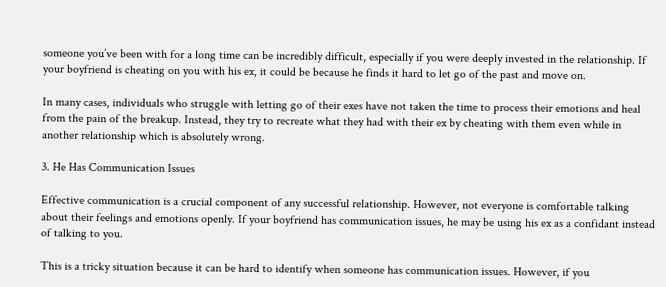someone you’ve been with for a long time can be incredibly difficult, especially if you were deeply invested in the relationship. If your boyfriend is cheating on you with his ex, it could be because he finds it hard to let go of the past and move on.

In many cases, individuals who struggle with letting go of their exes have not taken the time to process their emotions and heal from the pain of the breakup. Instead, they try to recreate what they had with their ex by cheating with them even while in another relationship which is absolutely wrong.

3. He Has Communication Issues

Effective communication is a crucial component of any successful relationship. However, not everyone is comfortable talking about their feelings and emotions openly. If your boyfriend has communication issues, he may be using his ex as a confidant instead of talking to you.

This is a tricky situation because it can be hard to identify when someone has communication issues. However, if you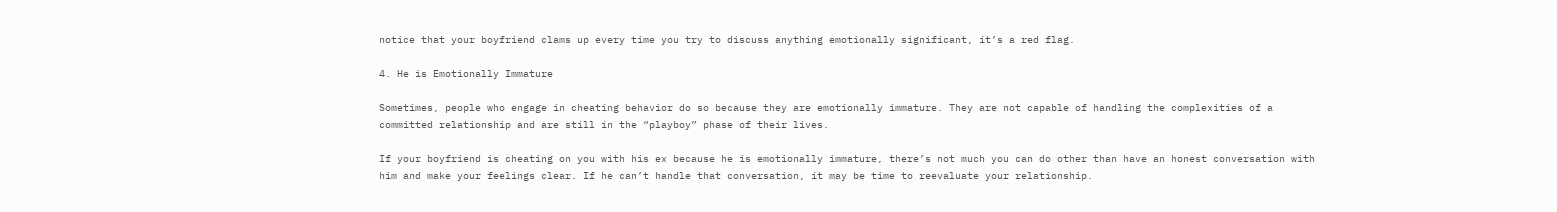notice that your boyfriend clams up every time you try to discuss anything emotionally significant, it’s a red flag.

4. He is Emotionally Immature

Sometimes, people who engage in cheating behavior do so because they are emotionally immature. They are not capable of handling the complexities of a committed relationship and are still in the “playboy” phase of their lives.

If your boyfriend is cheating on you with his ex because he is emotionally immature, there’s not much you can do other than have an honest conversation with him and make your feelings clear. If he can’t handle that conversation, it may be time to reevaluate your relationship.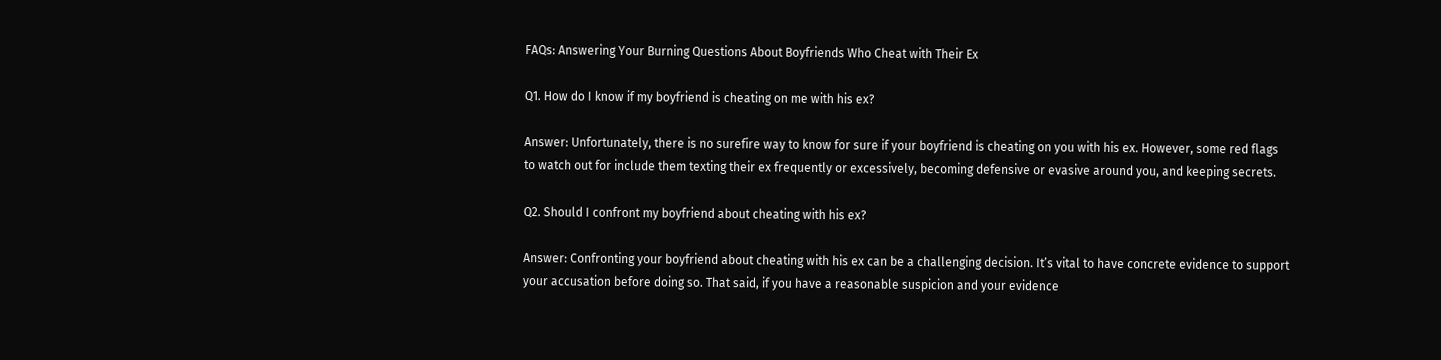FAQs: Answering Your Burning Questions About Boyfriends Who Cheat with Their Ex

Q1. How do I know if my boyfriend is cheating on me with his ex?

Answer: Unfortunately, there is no surefire way to know for sure if your boyfriend is cheating on you with his ex. However, some red flags to watch out for include them texting their ex frequently or excessively, becoming defensive or evasive around you, and keeping secrets.

Q2. Should I confront my boyfriend about cheating with his ex?

Answer: Confronting your boyfriend about cheating with his ex can be a challenging decision. It’s vital to have concrete evidence to support your accusation before doing so. That said, if you have a reasonable suspicion and your evidence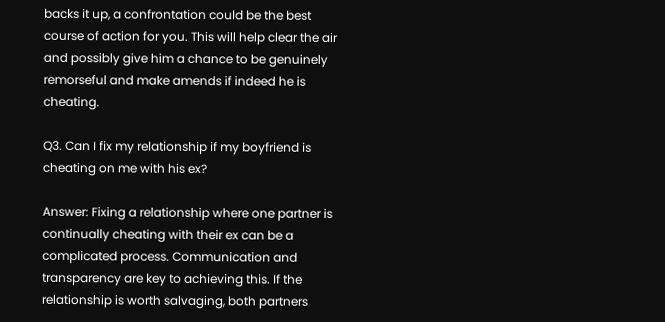backs it up, a confrontation could be the best course of action for you. This will help clear the air and possibly give him a chance to be genuinely remorseful and make amends if indeed he is cheating.

Q3. Can I fix my relationship if my boyfriend is cheating on me with his ex?

Answer: Fixing a relationship where one partner is continually cheating with their ex can be a complicated process. Communication and transparency are key to achieving this. If the relationship is worth salvaging, both partners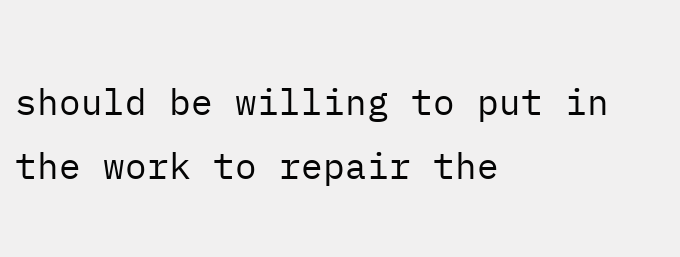should be willing to put in the work to repair the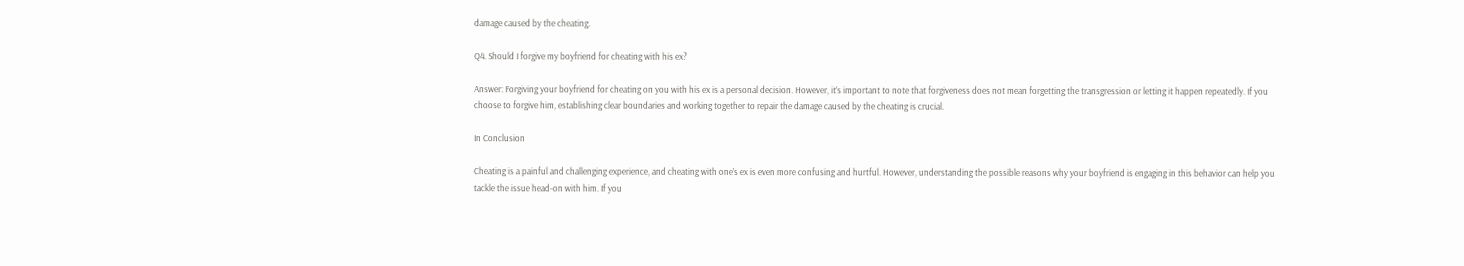damage caused by the cheating.

Q4. Should I forgive my boyfriend for cheating with his ex?

Answer: Forgiving your boyfriend for cheating on you with his ex is a personal decision. However, it’s important to note that forgiveness does not mean forgetting the transgression or letting it happen repeatedly. If you choose to forgive him, establishing clear boundaries and working together to repair the damage caused by the cheating is crucial.

In Conclusion

Cheating is a painful and challenging experience, and cheating with one’s ex is even more confusing and hurtful. However, understanding the possible reasons why your boyfriend is engaging in this behavior can help you tackle the issue head-on with him. If you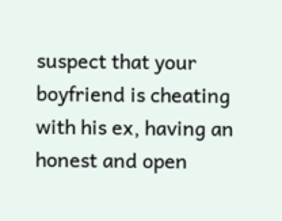suspect that your boyfriend is cheating with his ex, having an honest and open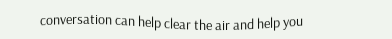conversation can help clear the air and help you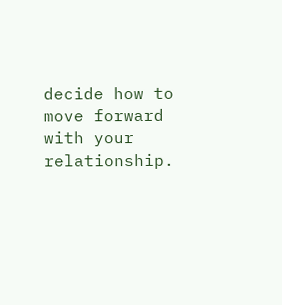decide how to move forward with your relationship.